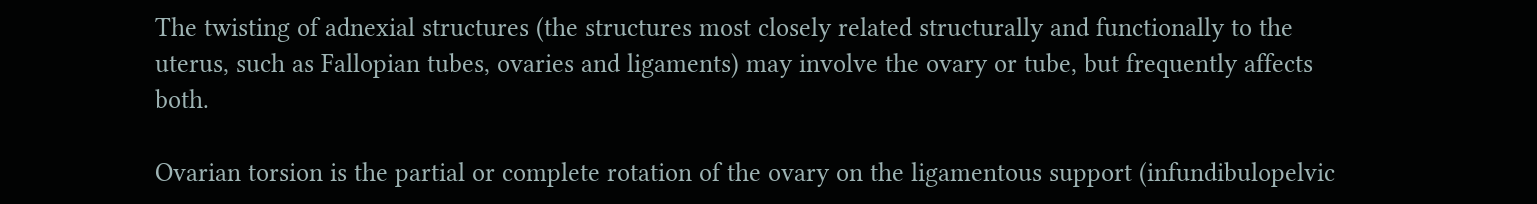The twisting of adnexial structures (the structures most closely related structurally and functionally to the uterus, such as Fallopian tubes, ovaries and ligaments) may involve the ovary or tube, but frequently affects both.

Ovarian torsion is the partial or complete rotation of the ovary on the ligamentous support (infundibulopelvic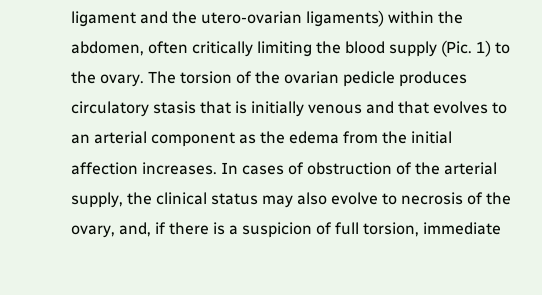ligament and the utero-ovarian ligaments) within the abdomen, often critically limiting the blood supply (Pic. 1) to the ovary. The torsion of the ovarian pedicle produces circulatory stasis that is initially venous and that evolves to an arterial component as the edema from the initial affection increases. In cases of obstruction of the arterial supply, the clinical status may also evolve to necrosis of the ovary, and, if there is a suspicion of full torsion, immediate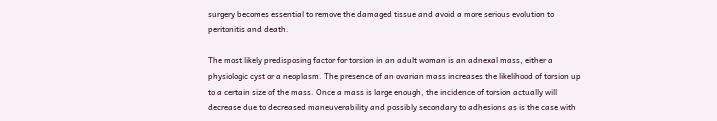surgery becomes essential to remove the damaged tissue and avoid a more serious evolution to peritonitis and death.

The most likely predisposing factor for torsion in an adult woman is an adnexal mass, either a physiologic cyst or a neoplasm. The presence of an ovarian mass increases the likelihood of torsion up to a certain size of the mass. Once a mass is large enough, the incidence of torsion actually will decrease due to decreased maneuverability and possibly secondary to adhesions as is the case with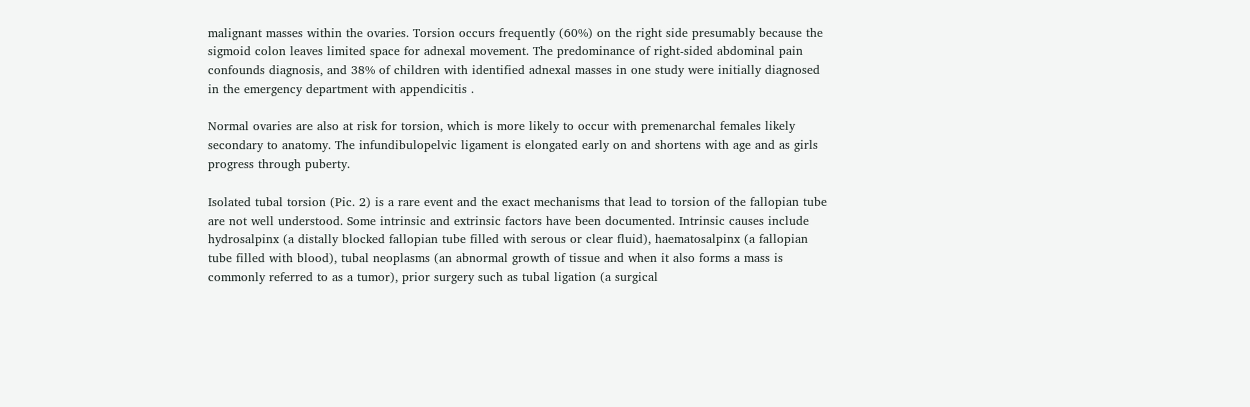malignant masses within the ovaries. Torsion occurs frequently (60%) on the right side presumably because the sigmoid colon leaves limited space for adnexal movement. The predominance of right-sided abdominal pain confounds diagnosis, and 38% of children with identified adnexal masses in one study were initially diagnosed in the emergency department with appendicitis .

Normal ovaries are also at risk for torsion, which is more likely to occur with premenarchal females likely secondary to anatomy. The infundibulopelvic ligament is elongated early on and shortens with age and as girls progress through puberty.

Isolated tubal torsion (Pic. 2) is a rare event and the exact mechanisms that lead to torsion of the fallopian tube are not well understood. Some intrinsic and extrinsic factors have been documented. Intrinsic causes include hydrosalpinx (a distally blocked fallopian tube filled with serous or clear fluid), haematosalpinx (a fallopian tube filled with blood), tubal neoplasms (an abnormal growth of tissue and when it also forms a mass is commonly referred to as a tumor), prior surgery such as tubal ligation (a surgical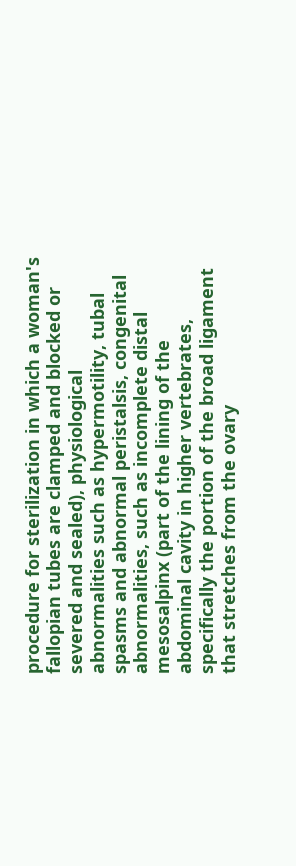procedure for sterilization in which a woman's fallopian tubes are clamped and blocked or severed and sealed), physiological abnormalities such as hypermotility, tubal spasms and abnormal peristalsis, congenital abnormalities, such as incomplete distal mesosalpinx (part of the lining of the abdominal cavity in higher vertebrates, specifically the portion of the broad ligament that stretches from the ovary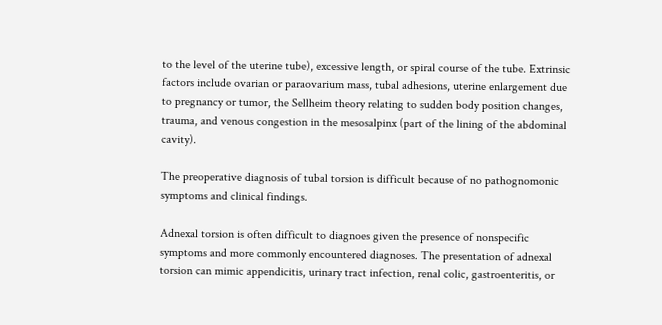to the level of the uterine tube), excessive length, or spiral course of the tube. Extrinsic factors include ovarian or paraovarium mass, tubal adhesions, uterine enlargement due to pregnancy or tumor, the Sellheim theory relating to sudden body position changes, trauma, and venous congestion in the mesosalpinx (part of the lining of the abdominal cavity).

The preoperative diagnosis of tubal torsion is difficult because of no pathognomonic symptoms and clinical findings.

Adnexal torsion is often difficult to diagnoes given the presence of nonspecific symptoms and more commonly encountered diagnoses. The presentation of adnexal torsion can mimic appendicitis, urinary tract infection, renal colic, gastroenteritis, or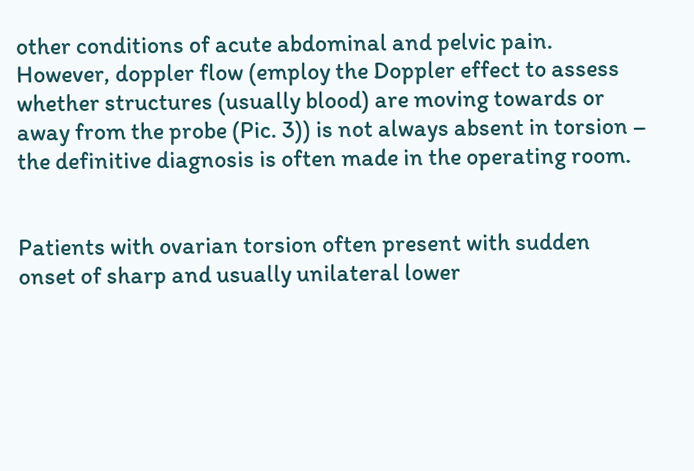other conditions of acute abdominal and pelvic pain. However, doppler flow (employ the Doppler effect to assess whether structures (usually blood) are moving towards or away from the probe (Pic. 3)) is not always absent in torsion – the definitive diagnosis is often made in the operating room.


Patients with ovarian torsion often present with sudden onset of sharp and usually unilateral lower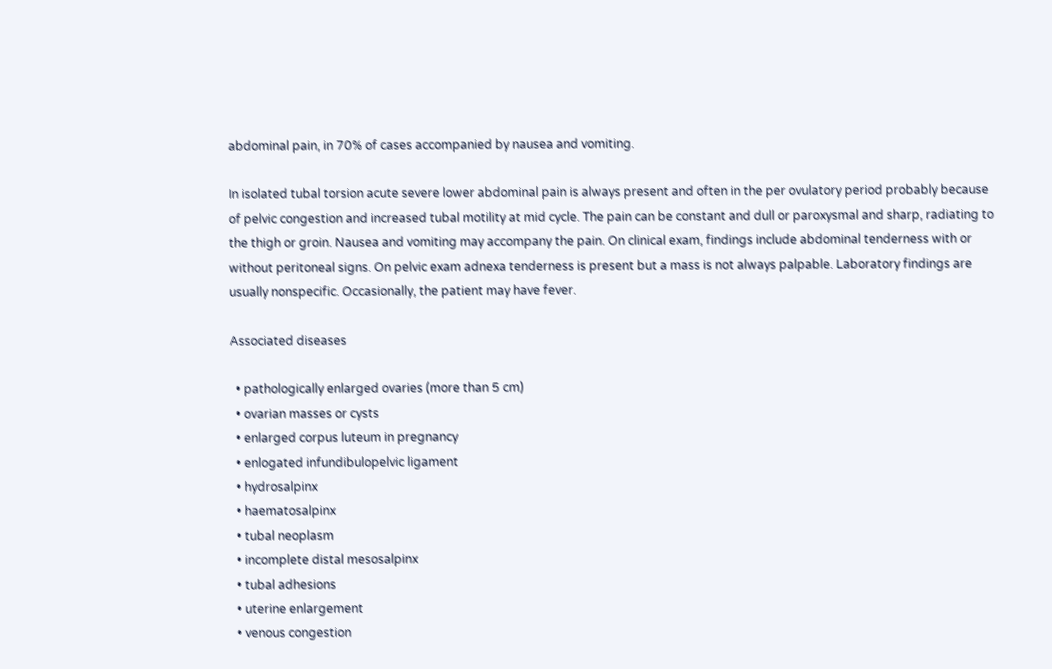abdominal pain, in 70% of cases accompanied by nausea and vomiting.

In isolated tubal torsion acute severe lower abdominal pain is always present and often in the per ovulatory period probably because of pelvic congestion and increased tubal motility at mid cycle. The pain can be constant and dull or paroxysmal and sharp, radiating to the thigh or groin. Nausea and vomiting may accompany the pain. On clinical exam, findings include abdominal tenderness with or without peritoneal signs. On pelvic exam adnexa tenderness is present but a mass is not always palpable. Laboratory findings are usually nonspecific. Occasionally, the patient may have fever.

Associated diseases

  • pathologically enlarged ovaries (more than 5 cm)
  • ovarian masses or cysts
  • enlarged corpus luteum in pregnancy
  • enlogated infundibulopelvic ligament
  • hydrosalpinx
  • haematosalpinx
  • tubal neoplasm
  • incomplete distal mesosalpinx
  • tubal adhesions
  • uterine enlargement
  • venous congestion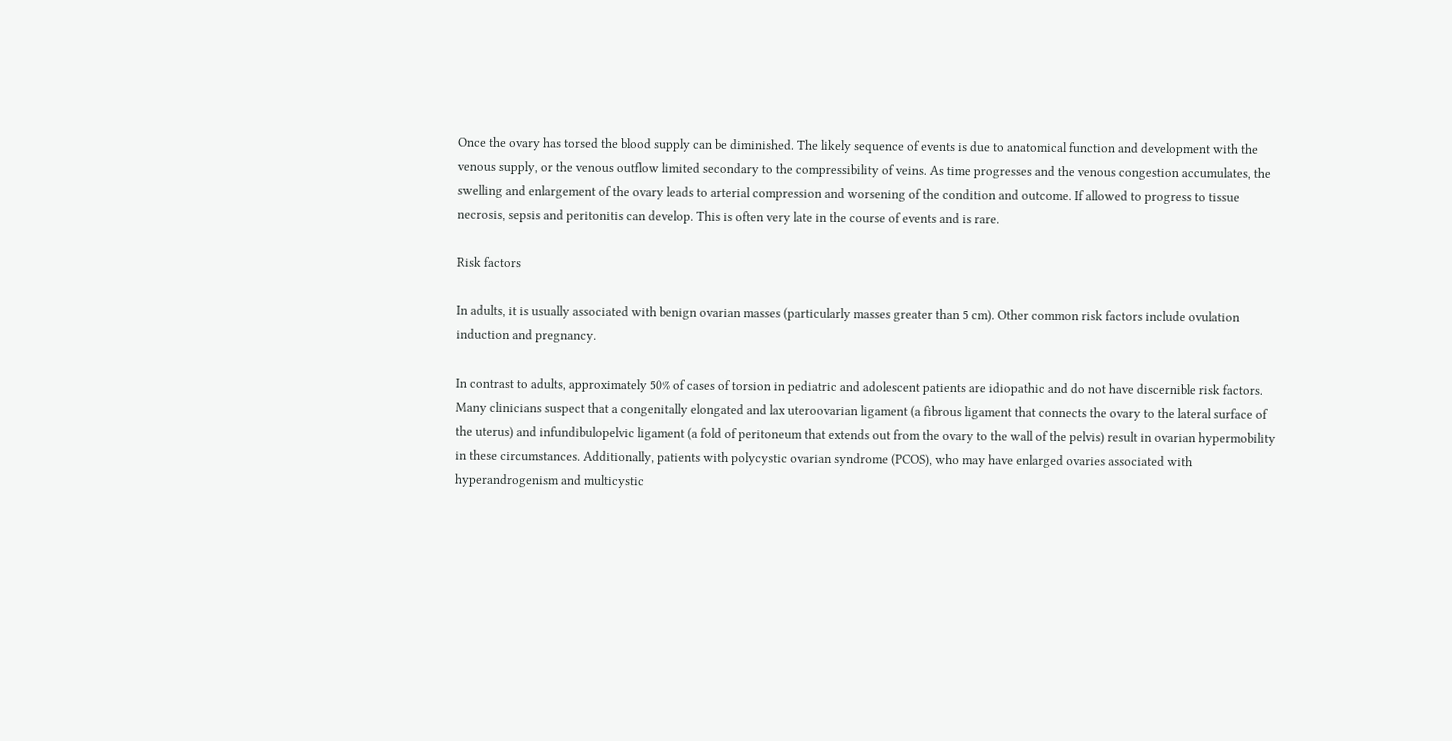Once the ovary has torsed the blood supply can be diminished. The likely sequence of events is due to anatomical function and development with the venous supply, or the venous outflow limited secondary to the compressibility of veins. As time progresses and the venous congestion accumulates, the swelling and enlargement of the ovary leads to arterial compression and worsening of the condition and outcome. If allowed to progress to tissue necrosis, sepsis and peritonitis can develop. This is often very late in the course of events and is rare.

Risk factors

In adults, it is usually associated with benign ovarian masses (particularly masses greater than 5 cm). Other common risk factors include ovulation induction and pregnancy.

In contrast to adults, approximately 50% of cases of torsion in pediatric and adolescent patients are idiopathic and do not have discernible risk factors. Many clinicians suspect that a congenitally elongated and lax uteroovarian ligament (a fibrous ligament that connects the ovary to the lateral surface of the uterus) and infundibulopelvic ligament (a fold of peritoneum that extends out from the ovary to the wall of the pelvis) result in ovarian hypermobility in these circumstances. Additionally, patients with polycystic ovarian syndrome (PCOS), who may have enlarged ovaries associated with hyperandrogenism and multicystic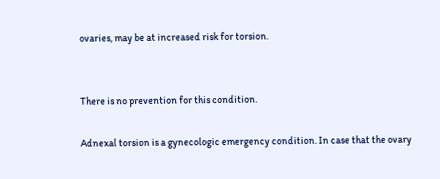ovaries, may be at increased risk for torsion.


There is no prevention for this condition.

Adnexal torsion is a gynecologic emergency condition. In case that the ovary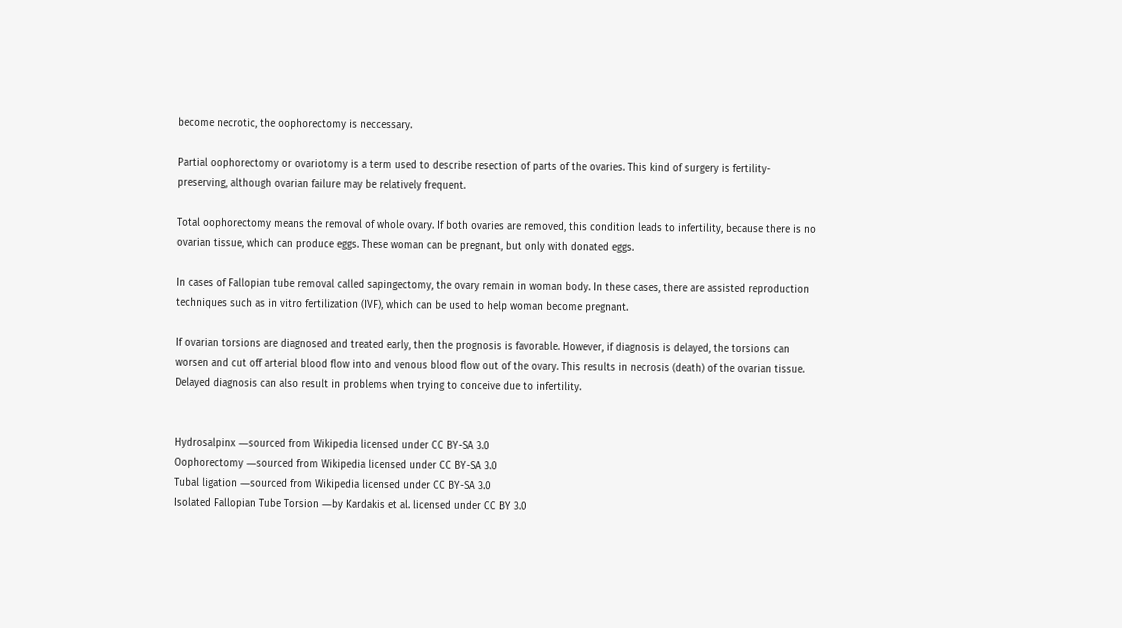become necrotic, the oophorectomy is neccessary.

Partial oophorectomy or ovariotomy is a term used to describe resection of parts of the ovaries. This kind of surgery is fertility-preserving, although ovarian failure may be relatively frequent.

Total oophorectomy means the removal of whole ovary. If both ovaries are removed, this condition leads to infertility, because there is no ovarian tissue, which can produce eggs. These woman can be pregnant, but only with donated eggs.

In cases of Fallopian tube removal called sapingectomy, the ovary remain in woman body. In these cases, there are assisted reproduction techniques such as in vitro fertilization (IVF), which can be used to help woman become pregnant.

If ovarian torsions are diagnosed and treated early, then the prognosis is favorable. However, if diagnosis is delayed, the torsions can worsen and cut off arterial blood flow into and venous blood flow out of the ovary. This results in necrosis (death) of the ovarian tissue. Delayed diagnosis can also result in problems when trying to conceive due to infertility.


Hydrosalpinx ―sourced from Wikipedia licensed under CC BY-SA 3.0
Oophorectomy ―sourced from Wikipedia licensed under CC BY-SA 3.0
Tubal ligation ―sourced from Wikipedia licensed under CC BY-SA 3.0
Isolated Fallopian Tube Torsion ―by Kardakis et al. licensed under CC BY 3.0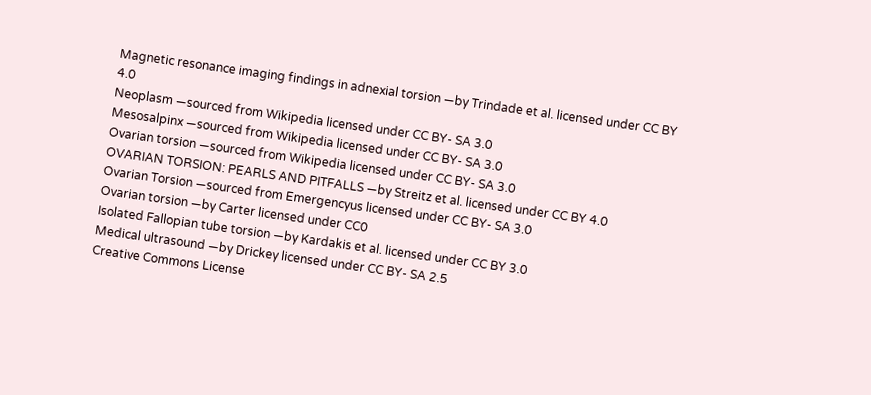Magnetic resonance imaging findings in adnexial torsion ―by Trindade et al. licensed under CC BY 4.0
Neoplasm ―sourced from Wikipedia licensed under CC BY- SA 3.0
Mesosalpinx ―sourced from Wikipedia licensed under CC BY- SA 3.0
Ovarian torsion ―sourced from Wikipedia licensed under CC BY- SA 3.0
OVARIAN TORSION: PEARLS AND PITFALLS ―by Streitz et al. licensed under CC BY 4.0
Ovarian Torsion ―sourced from Emergencyus licensed under CC BY- SA 3.0
Ovarian torsion ―by Carter licensed under CC0
Isolated Fallopian tube torsion ―by Kardakis et al. licensed under CC BY 3.0
Medical ultrasound ―by Drickey licensed under CC BY- SA 2.5
Creative Commons License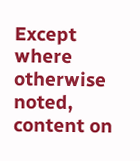Except where otherwise noted, content on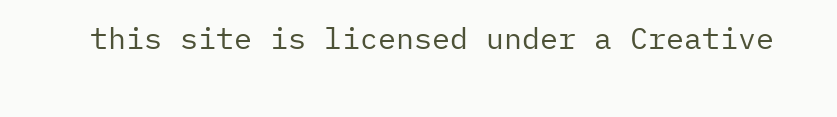this site is licensed under a Creative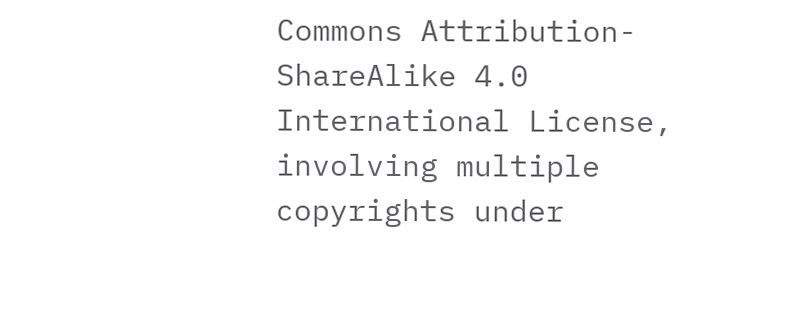Commons Attribution-ShareAlike 4.0 International License, involving multiple copyrights under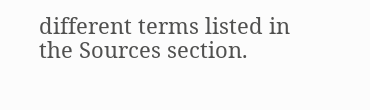different terms listed in the Sources section.